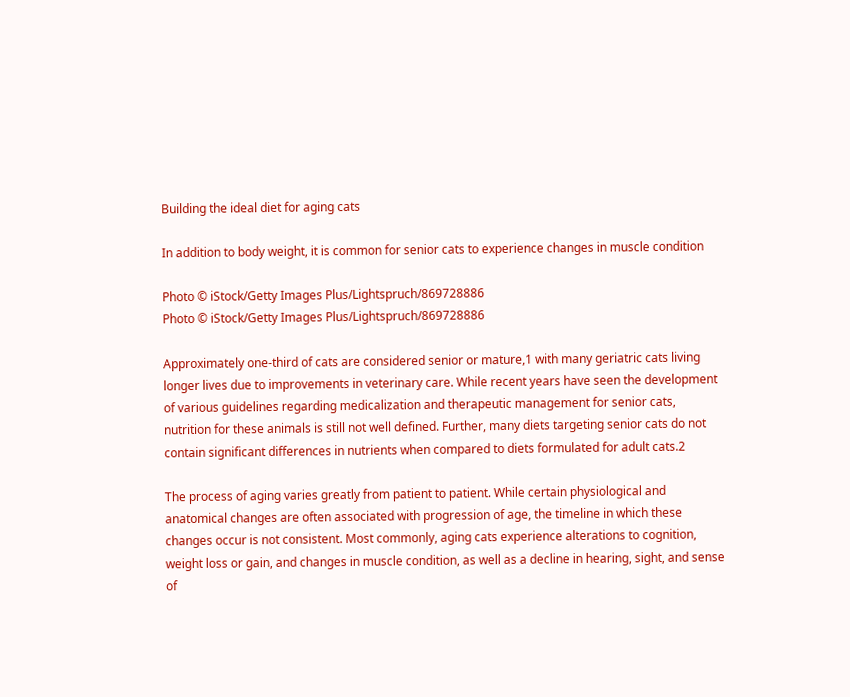Building the ideal diet for aging cats

In addition to body weight, it is common for senior cats to experience changes in muscle condition

Photo © iStock/Getty Images Plus/Lightspruch/869728886
Photo © iStock/Getty Images Plus/Lightspruch/869728886

Approximately one-third of cats are considered senior or mature,1 with many geriatric cats living longer lives due to improvements in veterinary care. While recent years have seen the development of various guidelines regarding medicalization and therapeutic management for senior cats, nutrition for these animals is still not well defined. Further, many diets targeting senior cats do not contain significant differences in nutrients when compared to diets formulated for adult cats.2

The process of aging varies greatly from patient to patient. While certain physiological and anatomical changes are often associated with progression of age, the timeline in which these changes occur is not consistent. Most commonly, aging cats experience alterations to cognition, weight loss or gain, and changes in muscle condition, as well as a decline in hearing, sight, and sense of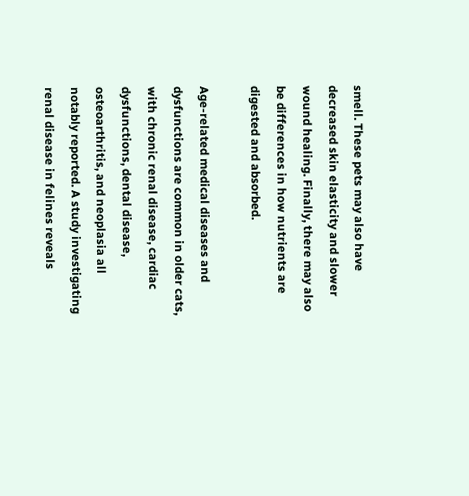smell. These pets may also have decreased skin elasticity and slower wound healing. Finally, there may also be differences in how nutrients are digested and absorbed.

Age-related medical diseases and dysfunctions are common in older cats, with chronic renal disease, cardiac dysfunctions, dental disease, osteoarthritis, and neoplasia all notably reported. A study investigating renal disease in felines reveals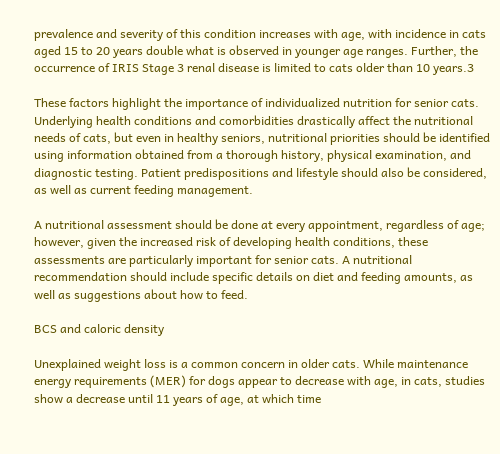prevalence and severity of this condition increases with age, with incidence in cats aged 15 to 20 years double what is observed in younger age ranges. Further, the occurrence of IRIS Stage 3 renal disease is limited to cats older than 10 years.3

These factors highlight the importance of individualized nutrition for senior cats. Underlying health conditions and comorbidities drastically affect the nutritional needs of cats, but even in healthy seniors, nutritional priorities should be identified using information obtained from a thorough history, physical examination, and diagnostic testing. Patient predispositions and lifestyle should also be considered, as well as current feeding management.

A nutritional assessment should be done at every appointment, regardless of age; however, given the increased risk of developing health conditions, these assessments are particularly important for senior cats. A nutritional recommendation should include specific details on diet and feeding amounts, as well as suggestions about how to feed.

BCS and caloric density

Unexplained weight loss is a common concern in older cats. While maintenance energy requirements (MER) for dogs appear to decrease with age, in cats, studies show a decrease until 11 years of age, at which time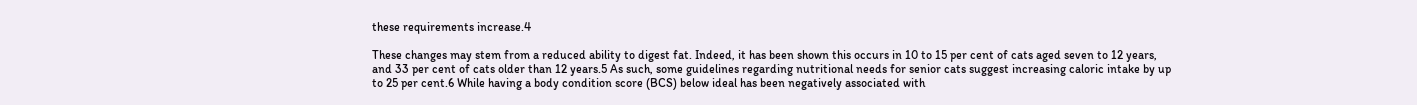these requirements increase.4

These changes may stem from a reduced ability to digest fat. Indeed, it has been shown this occurs in 10 to 15 per cent of cats aged seven to 12 years, and 33 per cent of cats older than 12 years.5 As such, some guidelines regarding nutritional needs for senior cats suggest increasing caloric intake by up to 25 per cent.6 While having a body condition score (BCS) below ideal has been negatively associated with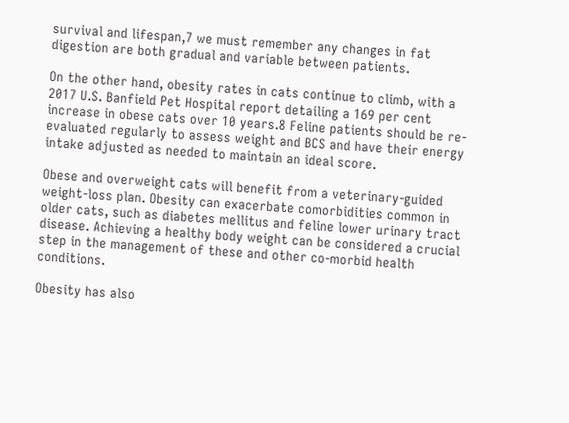survival and lifespan,7 we must remember any changes in fat digestion are both gradual and variable between patients.

On the other hand, obesity rates in cats continue to climb, with a 2017 U.S. Banfield Pet Hospital report detailing a 169 per cent increase in obese cats over 10 years.8 Feline patients should be re-evaluated regularly to assess weight and BCS and have their energy intake adjusted as needed to maintain an ideal score.

Obese and overweight cats will benefit from a veterinary-guided weight-loss plan. Obesity can exacerbate comorbidities common in older cats, such as diabetes mellitus and feline lower urinary tract disease. Achieving a healthy body weight can be considered a crucial step in the management of these and other co-morbid health conditions.

Obesity has also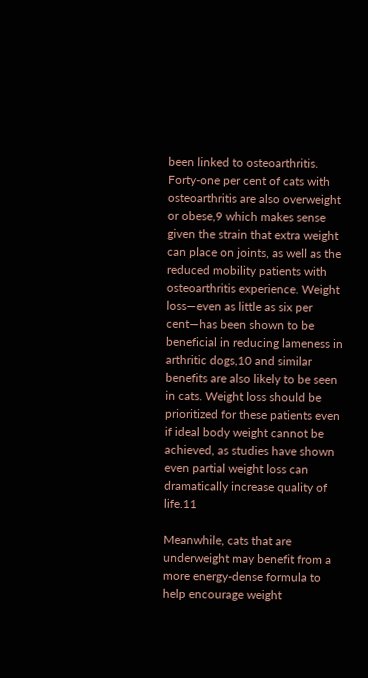been linked to osteoarthritis. Forty-one per cent of cats with osteoarthritis are also overweight or obese,9 which makes sense given the strain that extra weight can place on joints, as well as the reduced mobility patients with osteoarthritis experience. Weight loss—even as little as six per cent—has been shown to be beneficial in reducing lameness in arthritic dogs,10 and similar benefits are also likely to be seen in cats. Weight loss should be prioritized for these patients even if ideal body weight cannot be achieved, as studies have shown even partial weight loss can dramatically increase quality of life.11

Meanwhile, cats that are underweight may benefit from a more energy-dense formula to help encourage weight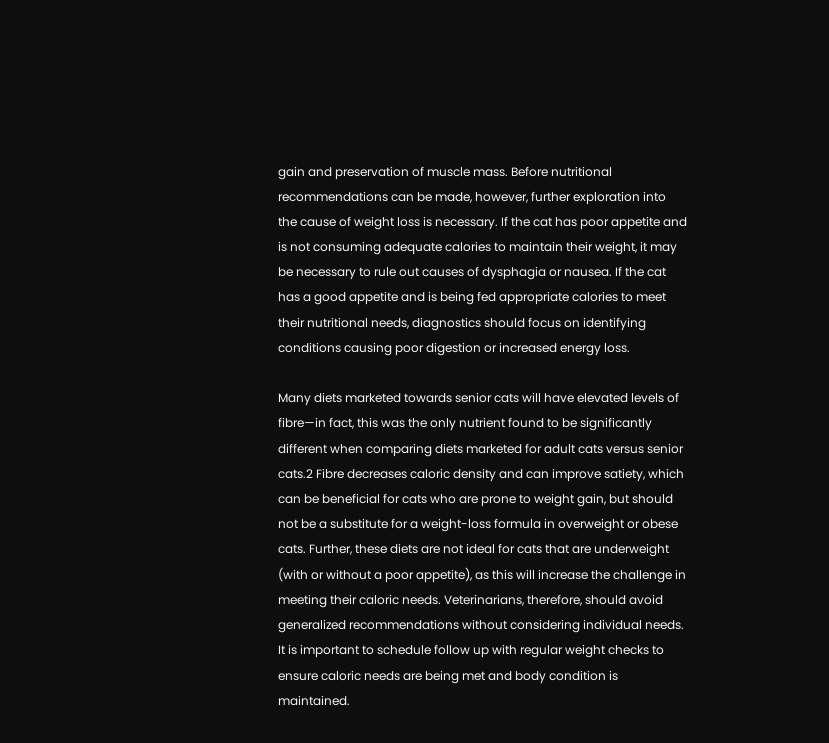gain and preservation of muscle mass. Before nutritional recommendations can be made, however, further exploration into the cause of weight loss is necessary. If the cat has poor appetite and is not consuming adequate calories to maintain their weight, it may be necessary to rule out causes of dysphagia or nausea. If the cat has a good appetite and is being fed appropriate calories to meet their nutritional needs, diagnostics should focus on identifying conditions causing poor digestion or increased energy loss.

Many diets marketed towards senior cats will have elevated levels of fibre—in fact, this was the only nutrient found to be significantly different when comparing diets marketed for adult cats versus senior cats.2 Fibre decreases caloric density and can improve satiety, which can be beneficial for cats who are prone to weight gain, but should not be a substitute for a weight-loss formula in overweight or obese cats. Further, these diets are not ideal for cats that are underweight (with or without a poor appetite), as this will increase the challenge in meeting their caloric needs. Veterinarians, therefore, should avoid generalized recommendations without considering individual needs. It is important to schedule follow up with regular weight checks to ensure caloric needs are being met and body condition is maintained.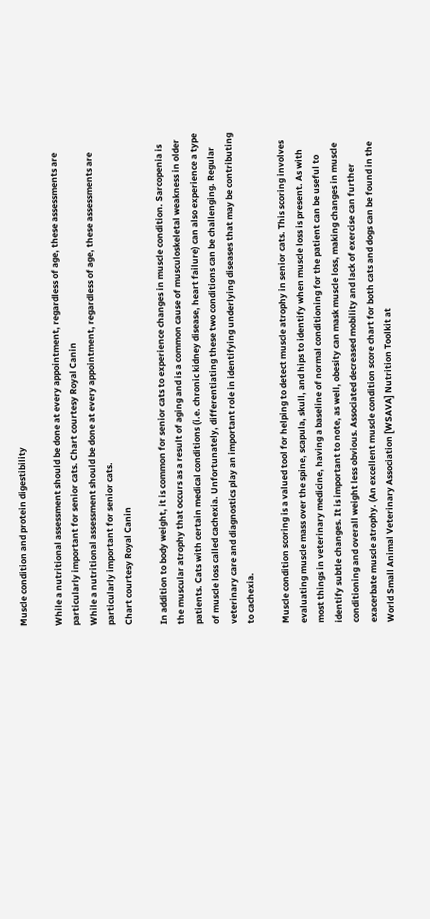Muscle condition and protein digestibility

While a nutritional assessment should be done at every appointment, regardless of age, these assessments are particularly important for senior cats. Chart courtesy Royal Canin
While a nutritional assessment should be done at every appointment, regardless of age, these assessments are particularly important for senior cats.
Chart courtesy Royal Canin

In addition to body weight, it is common for senior cats to experience changes in muscle condition. Sarcopenia is the muscular atrophy that occurs as a result of aging and is a common cause of musculoskeletal weakness in older patients. Cats with certain medical conditions (i.e. chronic kidney disease, heart failure) can also experience a type of muscle loss called cachexia. Unfortunately, differentiating these two conditions can be challenging. Regular veterinary care and diagnostics play an important role in identifying underlying diseases that may be contributing to cachexia.

Muscle condition scoring is a valued tool for helping to detect muscle atrophy in senior cats. This scoring involves evaluating muscle mass over the spine, scapula, skull, and hips to identify when muscle loss is present. As with most things in veterinary medicine, having a baseline of normal conditioning for the patient can be useful to identify subtle changes. It is important to note, as well, obesity can mask muscle loss, making changes in muscle conditioning and overall weight less obvious. Associated decreased mobility and lack of exercise can further exacerbate muscle atrophy. (An excellent muscle condition score chart for both cats and dogs can be found in the World Small Animal Veterinary Association [WSAVA] Nutrition Toolkit at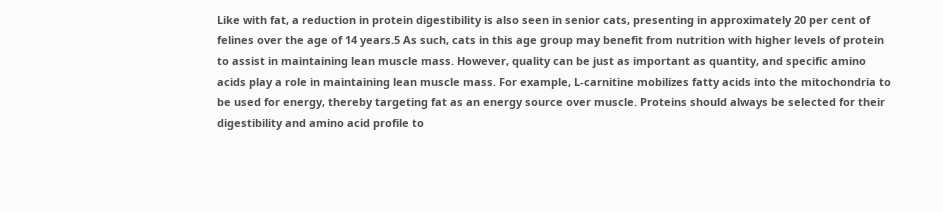Like with fat, a reduction in protein digestibility is also seen in senior cats, presenting in approximately 20 per cent of felines over the age of 14 years.5 As such, cats in this age group may benefit from nutrition with higher levels of protein to assist in maintaining lean muscle mass. However, quality can be just as important as quantity, and specific amino acids play a role in maintaining lean muscle mass. For example, L-carnitine mobilizes fatty acids into the mitochondria to be used for energy, thereby targeting fat as an energy source over muscle. Proteins should always be selected for their digestibility and amino acid profile to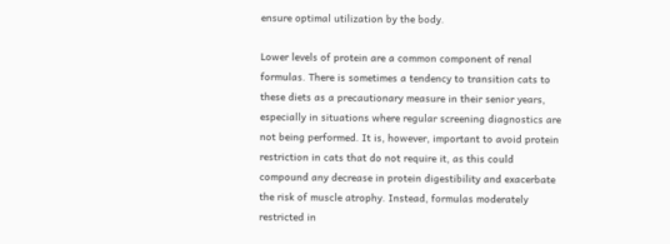ensure optimal utilization by the body.

Lower levels of protein are a common component of renal formulas. There is sometimes a tendency to transition cats to these diets as a precautionary measure in their senior years, especially in situations where regular screening diagnostics are not being performed. It is, however, important to avoid protein restriction in cats that do not require it, as this could compound any decrease in protein digestibility and exacerbate the risk of muscle atrophy. Instead, formulas moderately restricted in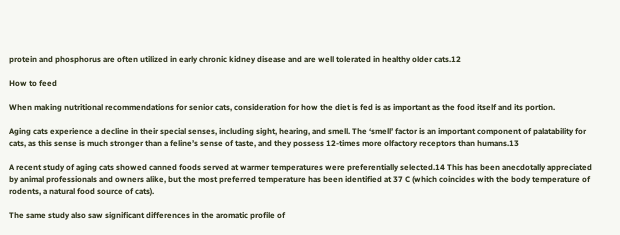protein and phosphorus are often utilized in early chronic kidney disease and are well tolerated in healthy older cats.12

How to feed

When making nutritional recommendations for senior cats, consideration for how the diet is fed is as important as the food itself and its portion.

Aging cats experience a decline in their special senses, including sight, hearing, and smell. The ‘smell’ factor is an important component of palatability for cats, as this sense is much stronger than a feline’s sense of taste, and they possess 12-times more olfactory receptors than humans.13

A recent study of aging cats showed canned foods served at warmer temperatures were preferentially selected.14 This has been anecdotally appreciated by animal professionals and owners alike, but the most preferred temperature has been identified at 37 C (which coincides with the body temperature of rodents, a natural food source of cats).

The same study also saw significant differences in the aromatic profile of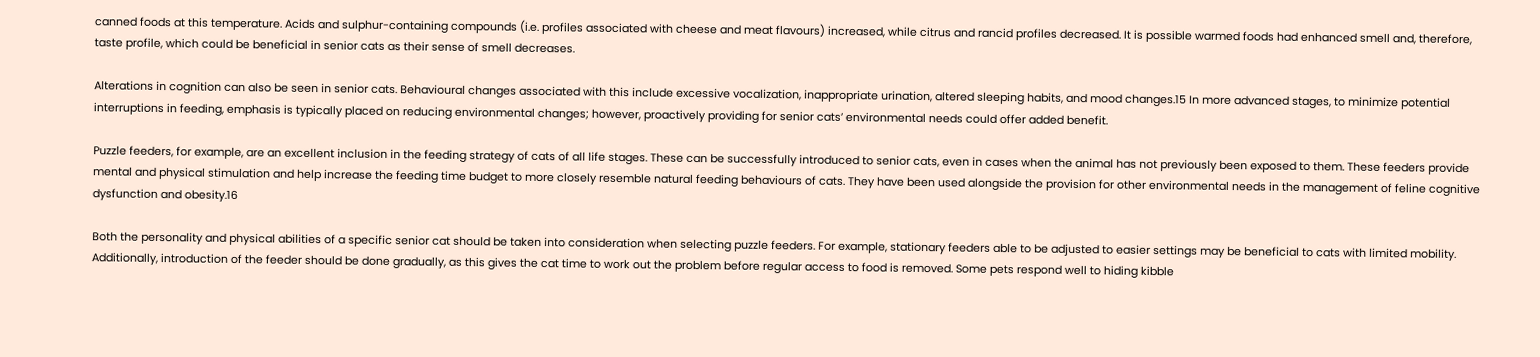canned foods at this temperature. Acids and sulphur-containing compounds (i.e. profiles associated with cheese and meat flavours) increased, while citrus and rancid profiles decreased. It is possible warmed foods had enhanced smell and, therefore, taste profile, which could be beneficial in senior cats as their sense of smell decreases.

Alterations in cognition can also be seen in senior cats. Behavioural changes associated with this include excessive vocalization, inappropriate urination, altered sleeping habits, and mood changes.15 In more advanced stages, to minimize potential interruptions in feeding, emphasis is typically placed on reducing environmental changes; however, proactively providing for senior cats’ environmental needs could offer added benefit.

Puzzle feeders, for example, are an excellent inclusion in the feeding strategy of cats of all life stages. These can be successfully introduced to senior cats, even in cases when the animal has not previously been exposed to them. These feeders provide mental and physical stimulation and help increase the feeding time budget to more closely resemble natural feeding behaviours of cats. They have been used alongside the provision for other environmental needs in the management of feline cognitive dysfunction and obesity.16

Both the personality and physical abilities of a specific senior cat should be taken into consideration when selecting puzzle feeders. For example, stationary feeders able to be adjusted to easier settings may be beneficial to cats with limited mobility. Additionally, introduction of the feeder should be done gradually, as this gives the cat time to work out the problem before regular access to food is removed. Some pets respond well to hiding kibble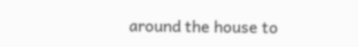around the house to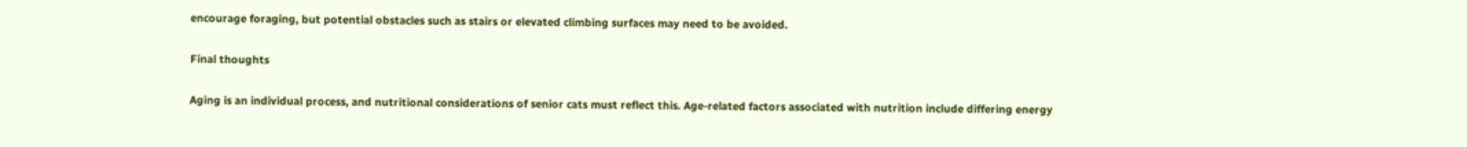encourage foraging, but potential obstacles such as stairs or elevated climbing surfaces may need to be avoided.

Final thoughts

Aging is an individual process, and nutritional considerations of senior cats must reflect this. Age-related factors associated with nutrition include differing energy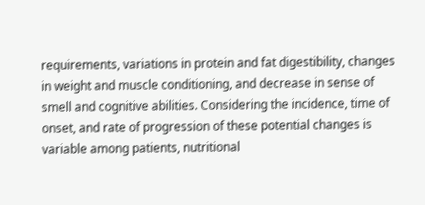requirements, variations in protein and fat digestibility, changes in weight and muscle conditioning, and decrease in sense of smell and cognitive abilities. Considering the incidence, time of onset, and rate of progression of these potential changes is variable among patients, nutritional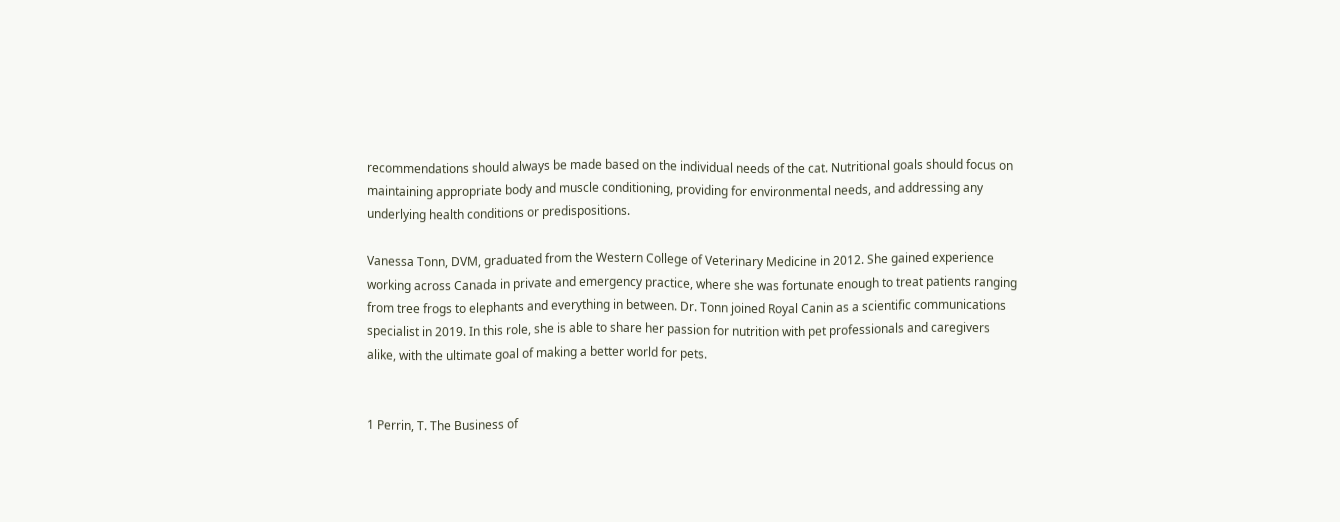recommendations should always be made based on the individual needs of the cat. Nutritional goals should focus on maintaining appropriate body and muscle conditioning, providing for environmental needs, and addressing any underlying health conditions or predispositions.

Vanessa Tonn, DVM, graduated from the Western College of Veterinary Medicine in 2012. She gained experience working across Canada in private and emergency practice, where she was fortunate enough to treat patients ranging from tree frogs to elephants and everything in between. Dr. Tonn joined Royal Canin as a scientific communications specialist in 2019. In this role, she is able to share her passion for nutrition with pet professionals and caregivers alike, with the ultimate goal of making a better world for pets.


1 Perrin, T. The Business of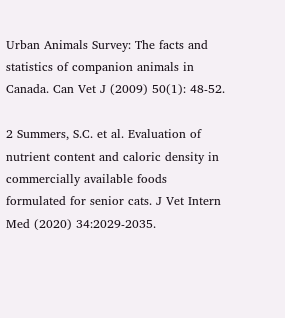Urban Animals Survey: The facts and statistics of companion animals in Canada. Can Vet J (2009) 50(1): 48-52.

2 Summers, S.C. et al. Evaluation of nutrient content and caloric density in commercially available foods formulated for senior cats. J Vet Intern Med (2020) 34:2029-2035.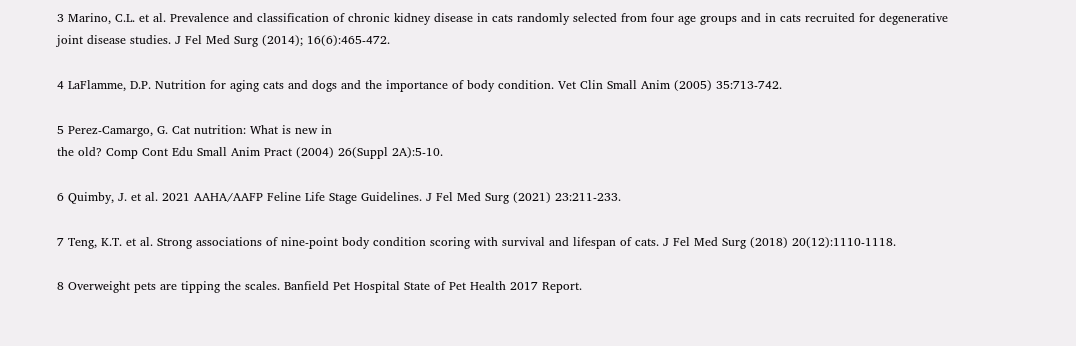3 Marino, C.L. et al. Prevalence and classification of chronic kidney disease in cats randomly selected from four age groups and in cats recruited for degenerative joint disease studies. J Fel Med Surg (2014); 16(6):465-472.

4 LaFlamme, D.P. Nutrition for aging cats and dogs and the importance of body condition. Vet Clin Small Anim (2005) 35:713-742.

5 Perez-Camargo, G. Cat nutrition: What is new in
the old? Comp Cont Edu Small Anim Pract (2004) 26(Suppl 2A):5-10.

6 Quimby, J. et al. 2021 AAHA/AAFP Feline Life Stage Guidelines. J Fel Med Surg (2021) 23:211-233.

7 Teng, K.T. et al. Strong associations of nine-point body condition scoring with survival and lifespan of cats. J Fel Med Surg (2018) 20(12):1110-1118.

8 Overweight pets are tipping the scales. Banfield Pet Hospital State of Pet Health 2017 Report.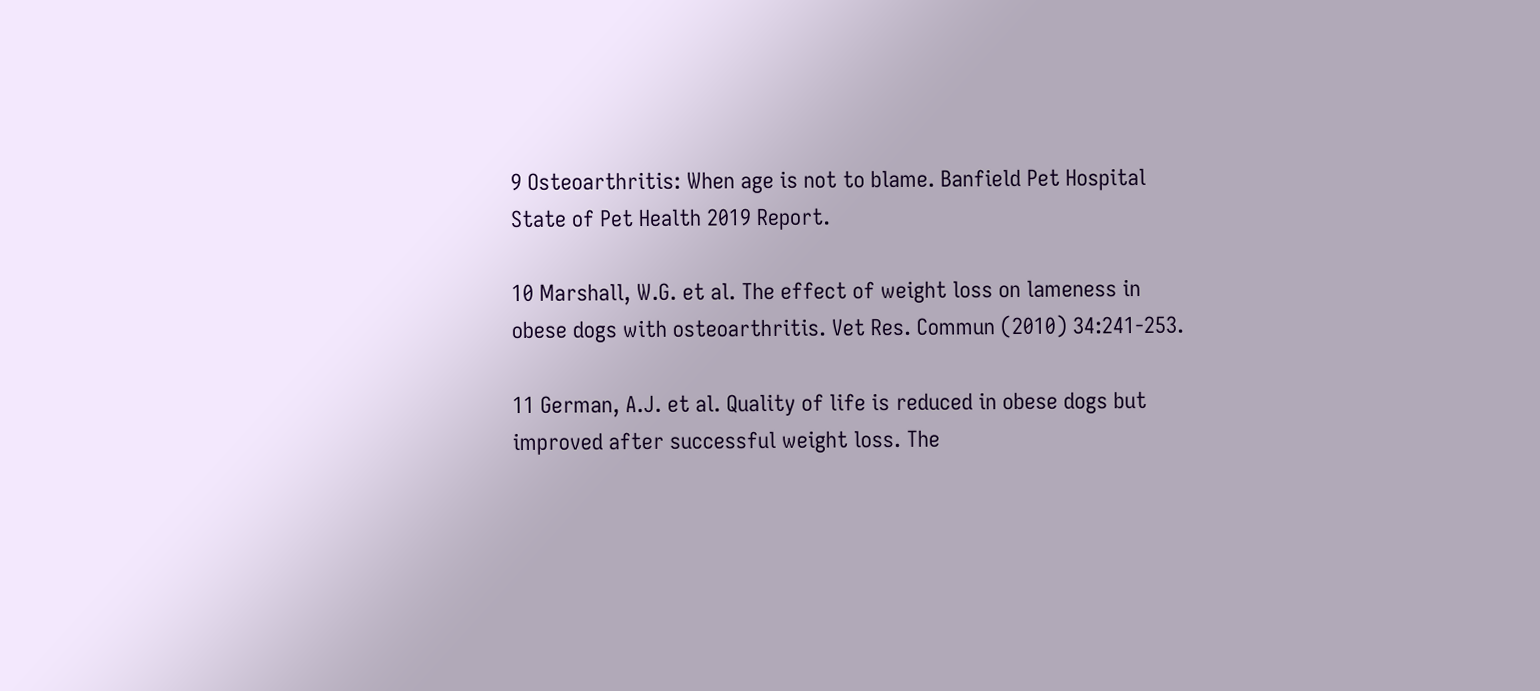9 Osteoarthritis: When age is not to blame. Banfield Pet Hospital State of Pet Health 2019 Report.

10 Marshall, W.G. et al. The effect of weight loss on lameness in obese dogs with osteoarthritis. Vet Res. Commun (2010) 34:241-253.

11 German, A.J. et al. Quality of life is reduced in obese dogs but improved after successful weight loss. The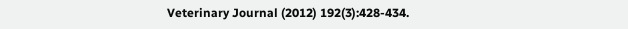Veterinary Journal (2012) 192(3):428-434.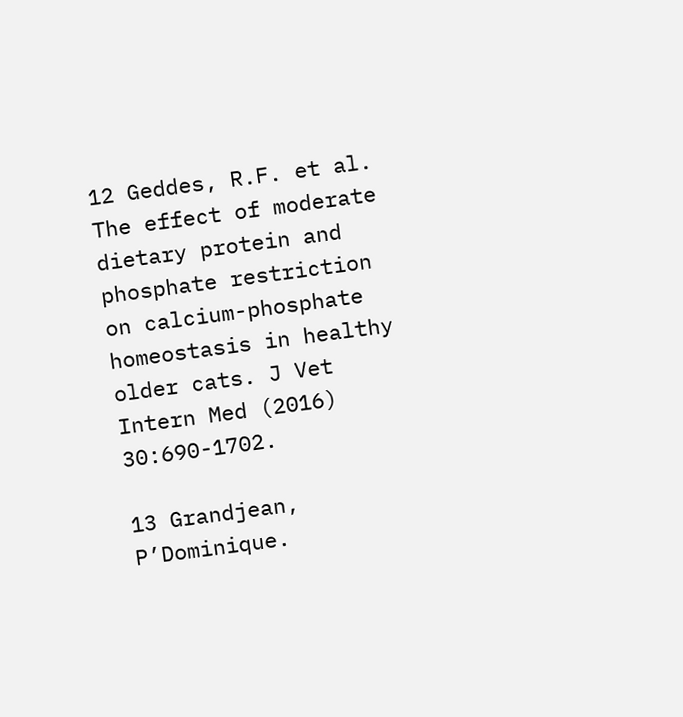12 Geddes, R.F. et al. The effect of moderate dietary protein and phosphate restriction on calcium-phosphate homeostasis in healthy older cats. J Vet Intern Med (2016) 30:690-1702.

13 Grandjean, P’Dominique.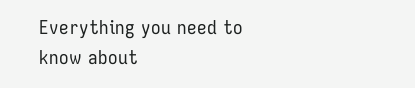Everything you need to know about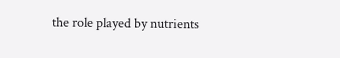the role played by nutrients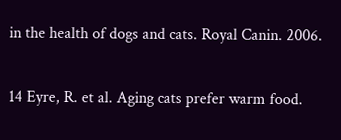in the health of dogs and cats. Royal Canin. 2006.

14 Eyre, R. et al. Aging cats prefer warm food.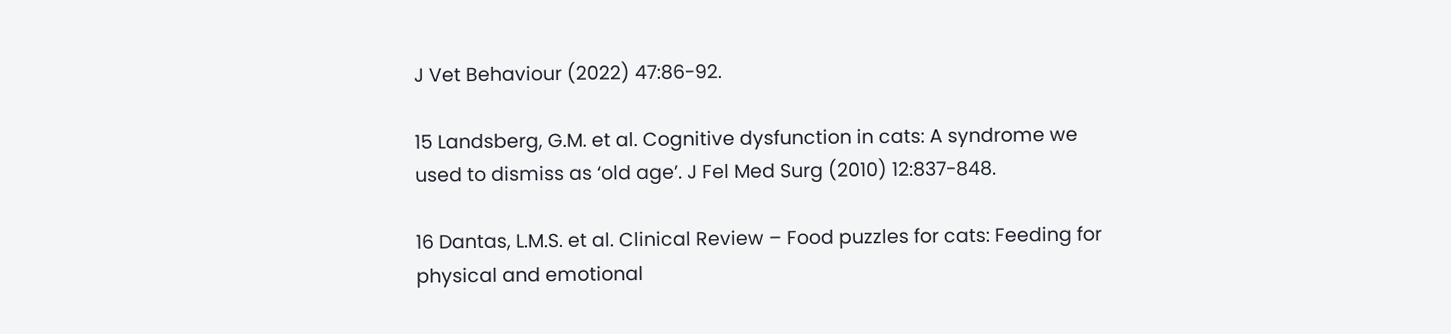J Vet Behaviour (2022) 47:86-92.

15 Landsberg, G.M. et al. Cognitive dysfunction in cats: A syndrome we used to dismiss as ‘old age’. J Fel Med Surg (2010) 12:837-848.

16 Dantas, L.M.S. et al. Clinical Review – Food puzzles for cats: Feeding for physical and emotional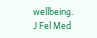wellbeing. J Fel Med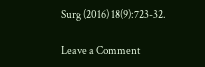Surg (2016) 18(9):723-32.

Leave a Comment